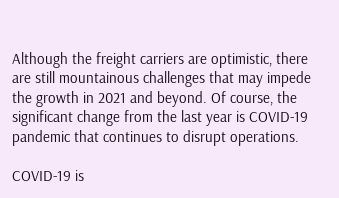Although the freight carriers are optimistic, there are still mountainous challenges that may impede the growth in 2021 and beyond. Of course, the significant change from the last year is COVID-19 pandemic that continues to disrupt operations.

COVID-19 is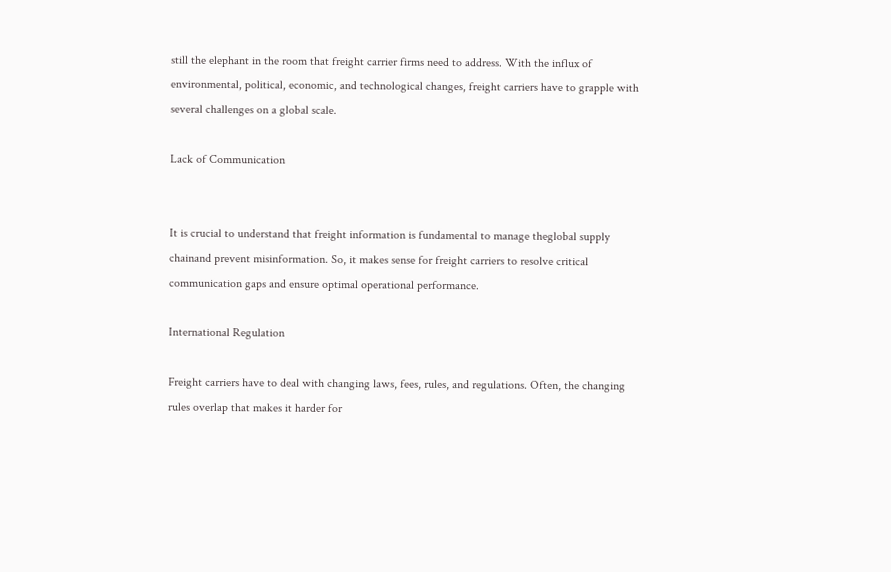still the elephant in the room that freight carrier firms need to address. With the influx of environmental, political, economic, and technological changes, freight carriers have to grapple with several challenges on a global scale.

Lack of Communication


It is crucial to understand that freight information is fundamental to manage theglobal supply chainand prevent misinformation. So, it makes sense for freight carriers to resolve critical communication gaps and ensure optimal operational performance.

International Regulation

Freight carriers have to deal with changing laws, fees, rules, and regulations. Often, the changing rules overlap that makes it harder for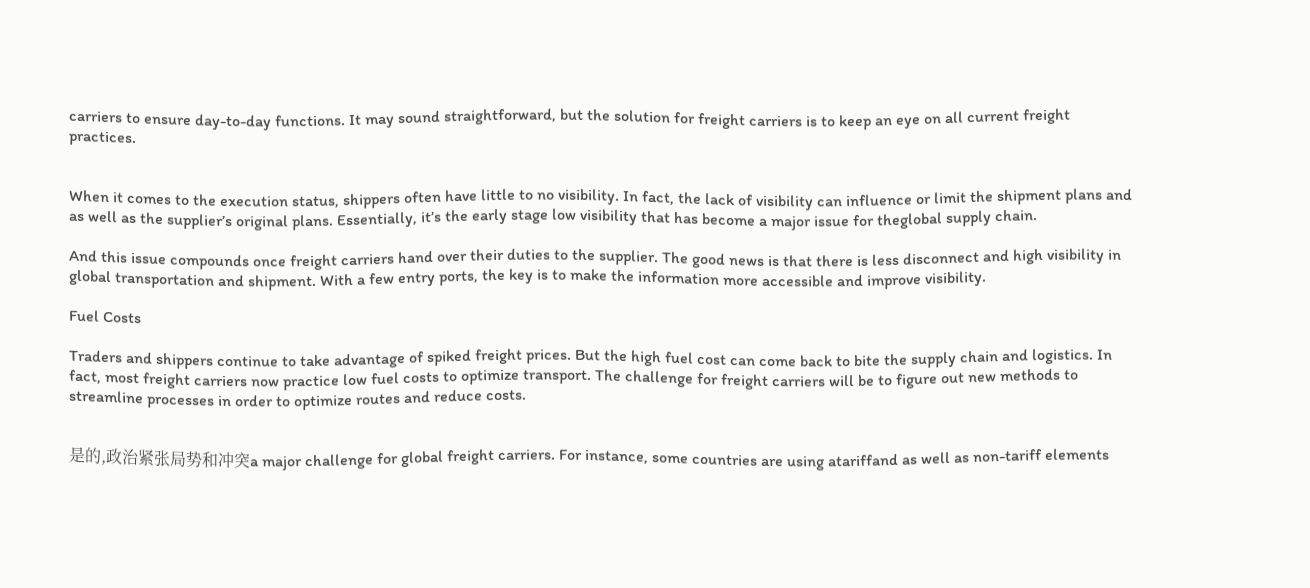carriers to ensure day-to-day functions. It may sound straightforward, but the solution for freight carriers is to keep an eye on all current freight practices.


When it comes to the execution status, shippers often have little to no visibility. In fact, the lack of visibility can influence or limit the shipment plans and as well as the supplier’s original plans. Essentially, it’s the early stage low visibility that has become a major issue for theglobal supply chain.

And this issue compounds once freight carriers hand over their duties to the supplier. The good news is that there is less disconnect and high visibility in global transportation and shipment. With a few entry ports, the key is to make the information more accessible and improve visibility.

Fuel Costs

Traders and shippers continue to take advantage of spiked freight prices. But the high fuel cost can come back to bite the supply chain and logistics. In fact, most freight carriers now practice low fuel costs to optimize transport. The challenge for freight carriers will be to figure out new methods to streamline processes in order to optimize routes and reduce costs.


是的,政治紧张局势和冲突a major challenge for global freight carriers. For instance, some countries are using atariffand as well as non-tariff elements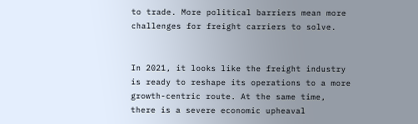to trade. More political barriers mean more challenges for freight carriers to solve.


In 2021, it looks like the freight industry is ready to reshape its operations to a more growth-centric route. At the same time, there is a severe economic upheaval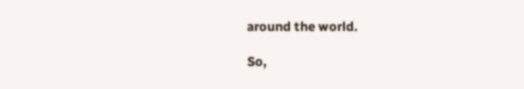around the world.

So,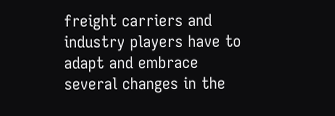freight carriers and industry players have to adapt and embrace several changes in the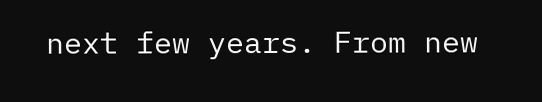next few years. From new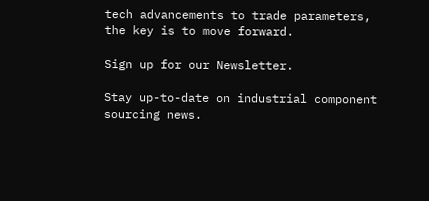tech advancements to trade parameters, the key is to move forward.

Sign up for our Newsletter.

Stay up-to-date on industrial component sourcing news.